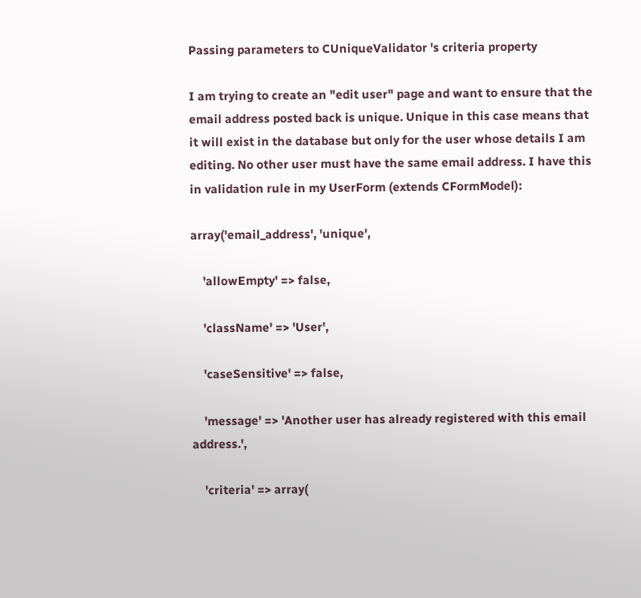Passing parameters to CUniqueValidator 's criteria property

I am trying to create an "edit user" page and want to ensure that the email address posted back is unique. Unique in this case means that it will exist in the database but only for the user whose details I am editing. No other user must have the same email address. I have this in validation rule in my UserForm (extends CFormModel):

array('email_address', 'unique',

    'allowEmpty' => false,

    'className' => 'User',

    'caseSensitive' => false,

    'message' => 'Another user has already registered with this email address.',

    'criteria' => array(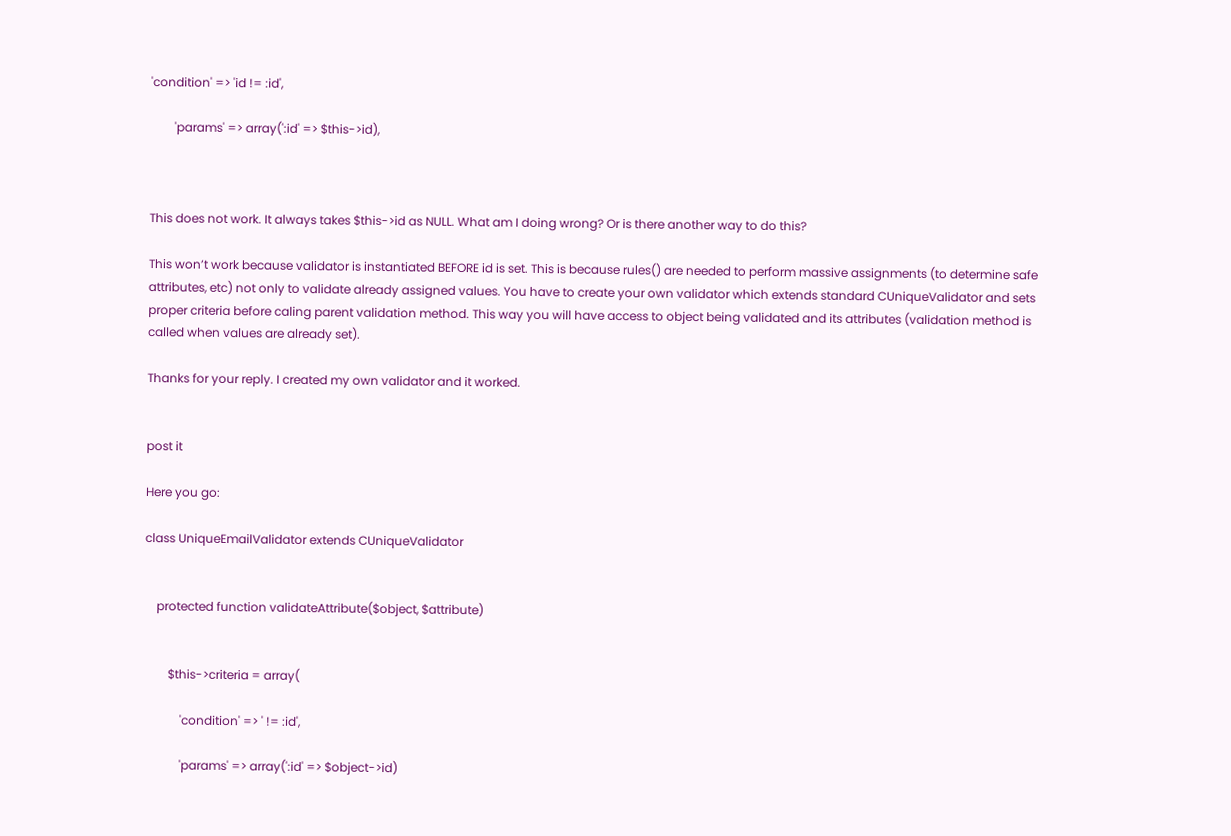'condition' => 'id != :id',

        'params' => array(':id' => $this->id),



This does not work. It always takes $this->id as NULL. What am I doing wrong? Or is there another way to do this?

This won’t work because validator is instantiated BEFORE id is set. This is because rules() are needed to perform massive assignments (to determine safe attributes, etc) not only to validate already assigned values. You have to create your own validator which extends standard CUniqueValidator and sets proper criteria before caling parent validation method. This way you will have access to object being validated and its attributes (validation method is called when values are already set).

Thanks for your reply. I created my own validator and it worked.


post it

Here you go:

class UniqueEmailValidator extends CUniqueValidator


    protected function validateAttribute($object, $attribute)


        $this->criteria = array(

            'condition' => ' != :id',

            'params' => array(':id' => $object->id)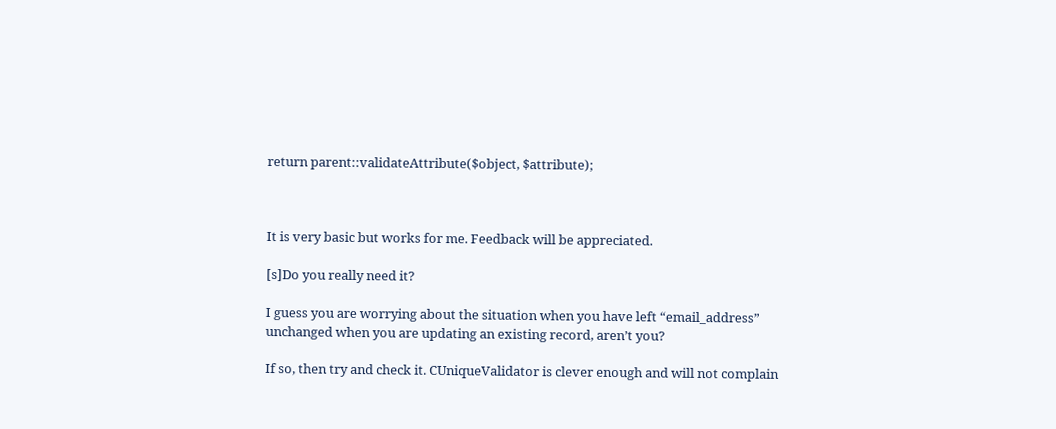return parent::validateAttribute($object, $attribute);



It is very basic but works for me. Feedback will be appreciated.

[s]Do you really need it?

I guess you are worrying about the situation when you have left “email_address” unchanged when you are updating an existing record, aren’t you?

If so, then try and check it. CUniqueValidator is clever enough and will not complain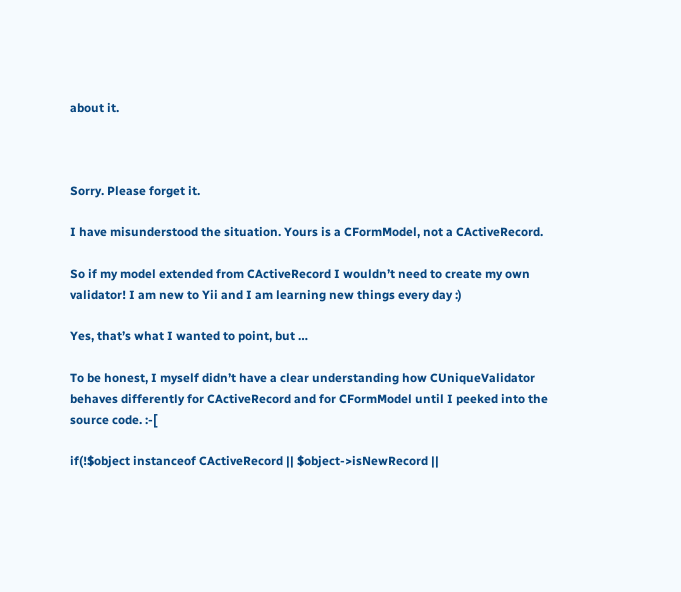about it.



Sorry. Please forget it.

I have misunderstood the situation. Yours is a CFormModel, not a CActiveRecord.

So if my model extended from CActiveRecord I wouldn’t need to create my own validator! I am new to Yii and I am learning new things every day :)

Yes, that’s what I wanted to point, but …

To be honest, I myself didn’t have a clear understanding how CUniqueValidator behaves differently for CActiveRecord and for CFormModel until I peeked into the source code. :-[

if(!$object instanceof CActiveRecord || $object->isNewRecord ||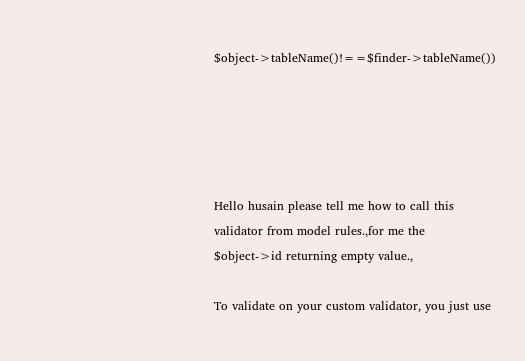$object->tableName()!==$finder->tableName())





Hello husain please tell me how to call this validator from model rules.,for me the $object->id returning empty value.,

To validate on your custom validator, you just use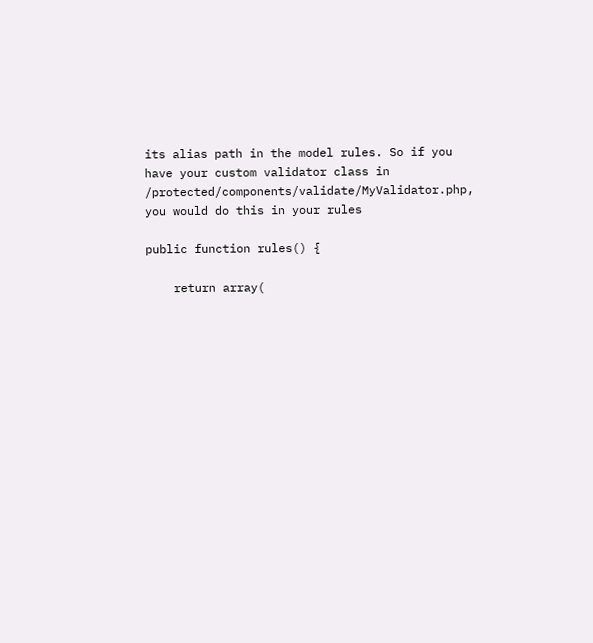its alias path in the model rules. So if you have your custom validator class in /protected/components/validate/MyValidator.php, you would do this in your rules

public function rules() {

    return array(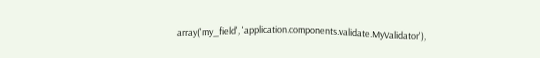array('my_field', 'application.components.validate.MyValidator'),